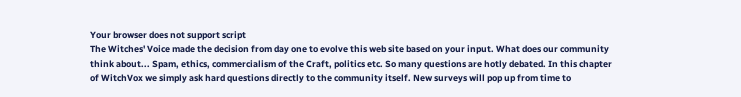Your browser does not support script
The Witches' Voice made the decision from day one to evolve this web site based on your input. What does our community think about... Spam, ethics, commercialism of the Craft, politics etc. So many questions are hotly debated. In this chapter of WitchVox we simply ask hard questions directly to the community itself. New surveys will pop up from time to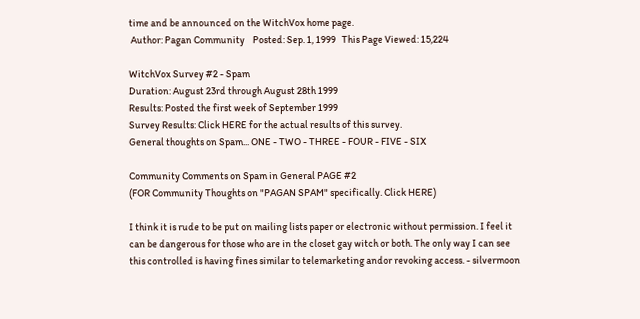time and be announced on the WitchVox home page.
 Author: Pagan Community    Posted: Sep. 1, 1999   This Page Viewed: 15,224

WitchVox Survey #2 - Spam
Duration: August 23rd through August 28th 1999
Results: Posted the first week of September 1999
Survey Results: Click HERE for the actual results of this survey.
General thoughts on Spam... ONE - TWO - THREE - FOUR - FIVE - SIX

Community Comments on Spam in General PAGE #2
(FOR Community Thoughts on "PAGAN SPAM" specifically. Click HERE)

I think it is rude to be put on mailing lists paper or electronic without permission. I feel it can be dangerous for those who are in the closet gay witch or both. The only way I can see this controlled is having fines similar to telemarketing andor revoking access. - silvermoon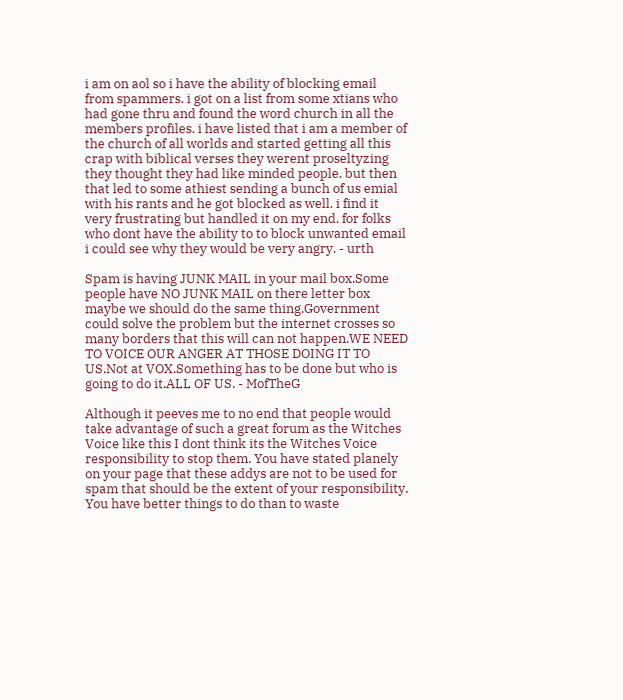i am on aol so i have the ability of blocking email from spammers. i got on a list from some xtians who had gone thru and found the word church in all the members profiles. i have listed that i am a member of the church of all worlds and started getting all this crap with biblical verses they werent proseltyzing they thought they had like minded people. but then that led to some athiest sending a bunch of us emial with his rants and he got blocked as well. i find it very frustrating but handled it on my end. for folks who dont have the ability to to block unwanted email i could see why they would be very angry. - urth

Spam is having JUNK MAIL in your mail box.Some people have NO JUNK MAIL on there letter box maybe we should do the same thing.Government could solve the problem but the internet crosses so many borders that this will can not happen.WE NEED TO VOICE OUR ANGER AT THOSE DOING IT TO US.Not at VOX.Something has to be done but who is going to do it.ALL OF US. - MofTheG

Although it peeves me to no end that people would take advantage of such a great forum as the Witches Voice like this I dont think its the Witches Voice responsibility to stop them. You have stated planely on your page that these addys are not to be used for spam that should be the extent of your responsibility. You have better things to do than to waste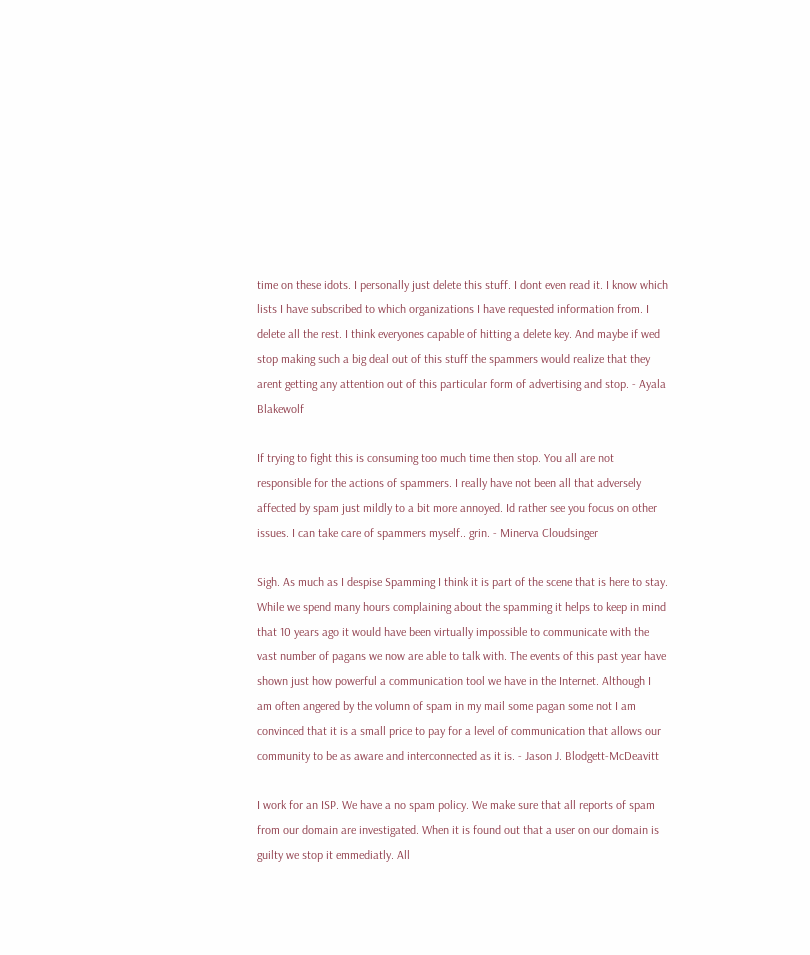time on these idots. I personally just delete this stuff. I dont even read it. I know which lists I have subscribed to which organizations I have requested information from. I delete all the rest. I think everyones capable of hitting a delete key. And maybe if wed stop making such a big deal out of this stuff the spammers would realize that they arent getting any attention out of this particular form of advertising and stop. - Ayala Blakewolf

If trying to fight this is consuming too much time then stop. You all are not responsible for the actions of spammers. I really have not been all that adversely affected by spam just mildly to a bit more annoyed. Id rather see you focus on other issues. I can take care of spammers myself.. grin. - Minerva Cloudsinger

Sigh. As much as I despise Spamming I think it is part of the scene that is here to stay. While we spend many hours complaining about the spamming it helps to keep in mind that 10 years ago it would have been virtually impossible to communicate with the vast number of pagans we now are able to talk with. The events of this past year have shown just how powerful a communication tool we have in the Internet. Although I am often angered by the volumn of spam in my mail some pagan some not I am convinced that it is a small price to pay for a level of communication that allows our community to be as aware and interconnected as it is. - Jason J. Blodgett-McDeavitt

I work for an ISP. We have a no spam policy. We make sure that all reports of spam from our domain are investigated. When it is found out that a user on our domain is guilty we stop it emmediatly. All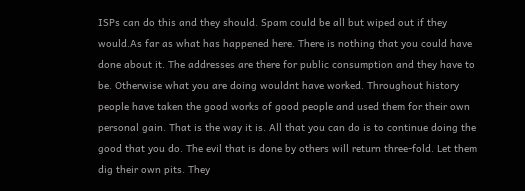ISPs can do this and they should. Spam could be all but wiped out if they would.As far as what has happened here. There is nothing that you could have done about it. The addresses are there for public consumption and they have to be. Otherwise what you are doing wouldnt have worked. Throughout history people have taken the good works of good people and used them for their own personal gain. That is the way it is. All that you can do is to continue doing the good that you do. The evil that is done by others will return three-fold. Let them dig their own pits. They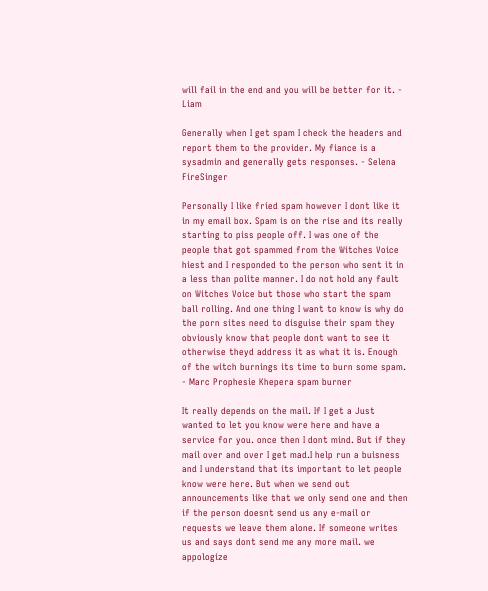will fail in the end and you will be better for it. - Liam

Generally when I get spam I check the headers and report them to the provider. My fiance is a sysadmin and generally gets responses. - Selena FireSinger

Personally I like fried spam however I dont like it in my email box. Spam is on the rise and its really starting to piss people off. I was one of the people that got spammed from the Witches Voice hiest and I responded to the person who sent it in a less than polite manner. I do not hold any fault on Witches Voice but those who start the spam ball rolling. And one thing I want to know is why do the porn sites need to disguise their spam they obviously know that people dont want to see it otherwise theyd address it as what it is. Enough of the witch burnings its time to burn some spam. - Marc Prophesie Khepera spam burner

It really depends on the mail. If I get a Just wanted to let you know were here and have a service for you. once then I dont mind. But if they mail over and over I get mad.I help run a buisness and I understand that its important to let people know were here. But when we send out announcements like that we only send one and then if the person doesnt send us any e-mail or requests we leave them alone. If someone writes us and says dont send me any more mail. we appologize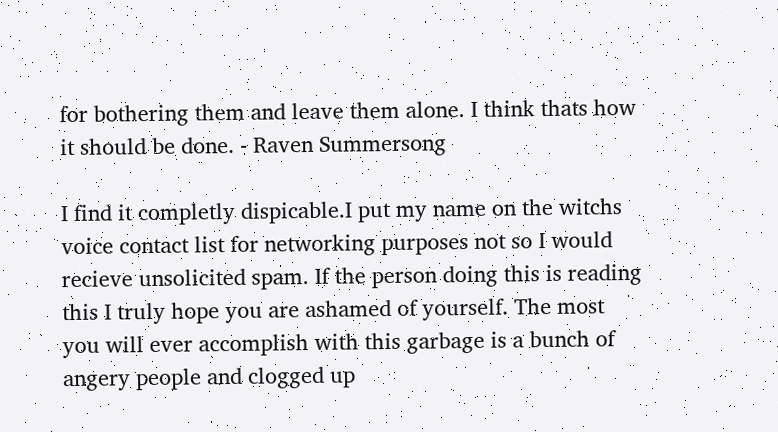for bothering them and leave them alone. I think thats how it should be done. - Raven Summersong

I find it completly dispicable.I put my name on the witchs voice contact list for networking purposes not so I would recieve unsolicited spam. If the person doing this is reading this I truly hope you are ashamed of yourself. The most you will ever accomplish with this garbage is a bunch of angery people and clogged up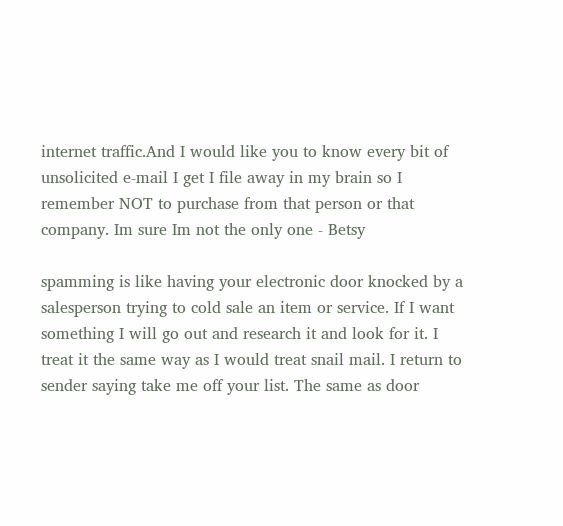internet traffic.And I would like you to know every bit of unsolicited e-mail I get I file away in my brain so I remember NOT to purchase from that person or that company. Im sure Im not the only one - Betsy

spamming is like having your electronic door knocked by a salesperson trying to cold sale an item or service. If I want something I will go out and research it and look for it. I treat it the same way as I would treat snail mail. I return to sender saying take me off your list. The same as door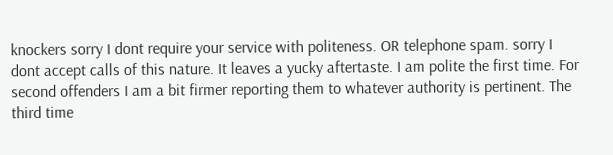knockers sorry I dont require your service with politeness. OR telephone spam. sorry I dont accept calls of this nature. It leaves a yucky aftertaste. I am polite the first time. For second offenders I am a bit firmer reporting them to whatever authority is pertinent. The third time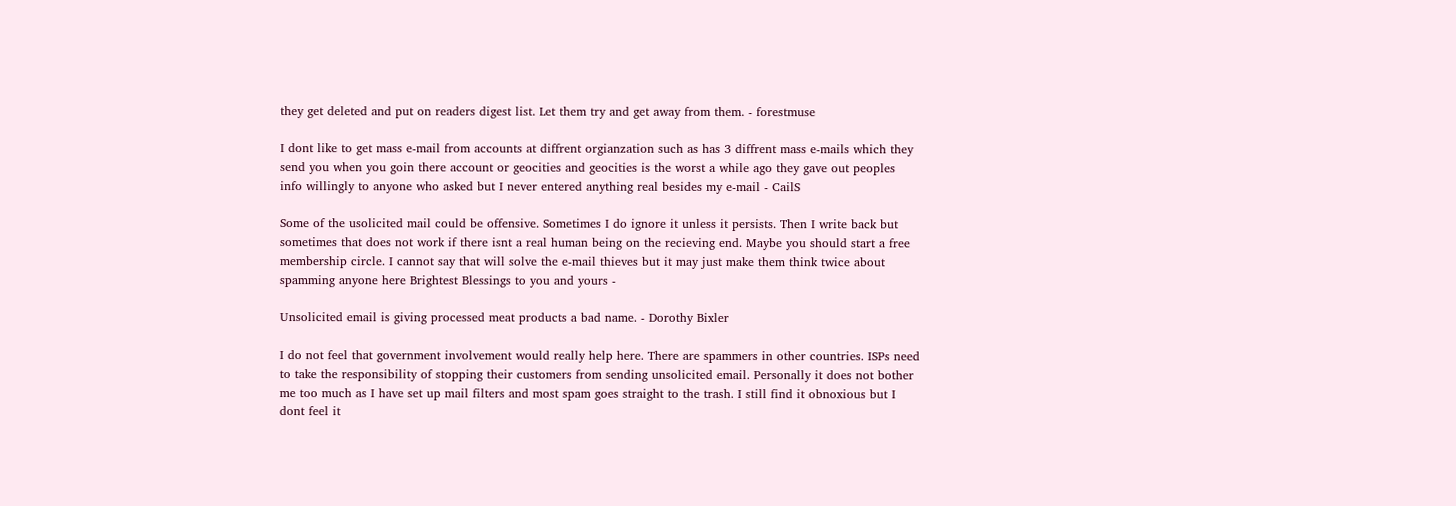they get deleted and put on readers digest list. Let them try and get away from them. - forestmuse

I dont like to get mass e-mail from accounts at diffrent orgianzation such as has 3 diffrent mass e-mails which they send you when you goin there account or geocities and geocities is the worst a while ago they gave out peoples info willingly to anyone who asked but I never entered anything real besides my e-mail - CailS

Some of the usolicited mail could be offensive. Sometimes I do ignore it unless it persists. Then I write back but sometimes that does not work if there isnt a real human being on the recieving end. Maybe you should start a free membership circle. I cannot say that will solve the e-mail thieves but it may just make them think twice about spamming anyone here Brightest Blessings to you and yours -

Unsolicited email is giving processed meat products a bad name. - Dorothy Bixler

I do not feel that government involvement would really help here. There are spammers in other countries. ISPs need to take the responsibility of stopping their customers from sending unsolicited email. Personally it does not bother me too much as I have set up mail filters and most spam goes straight to the trash. I still find it obnoxious but I dont feel it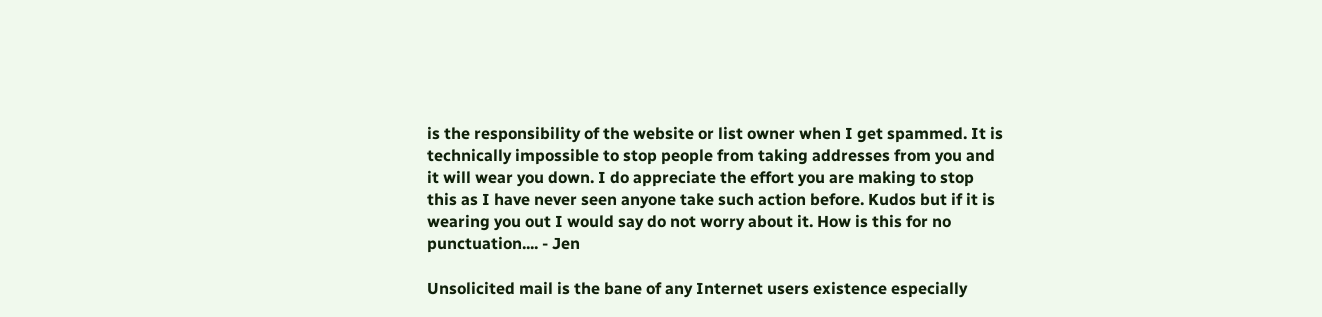is the responsibility of the website or list owner when I get spammed. It is technically impossible to stop people from taking addresses from you and it will wear you down. I do appreciate the effort you are making to stop this as I have never seen anyone take such action before. Kudos but if it is wearing you out I would say do not worry about it. How is this for no punctuation.... - Jen

Unsolicited mail is the bane of any Internet users existence especially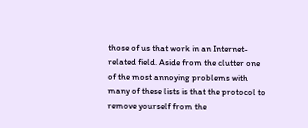those of us that work in an Internet-related field. Aside from the clutter one of the most annoying problems with many of these lists is that the protocol to remove yourself from the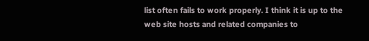list often fails to work properly. I think it is up to the web site hosts and related companies to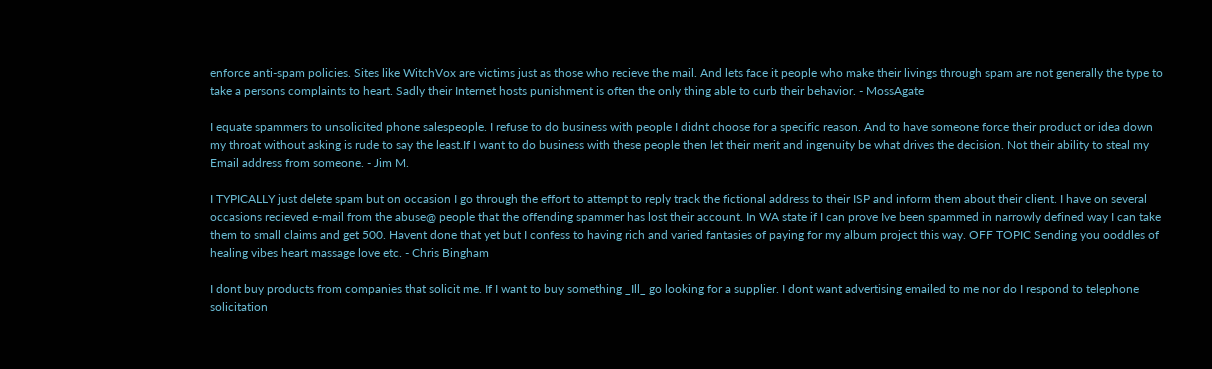enforce anti-spam policies. Sites like WitchVox are victims just as those who recieve the mail. And lets face it people who make their livings through spam are not generally the type to take a persons complaints to heart. Sadly their Internet hosts punishment is often the only thing able to curb their behavior. - MossAgate

I equate spammers to unsolicited phone salespeople. I refuse to do business with people I didnt choose for a specific reason. And to have someone force their product or idea down my throat without asking is rude to say the least.If I want to do business with these people then let their merit and ingenuity be what drives the decision. Not their ability to steal my Email address from someone. - Jim M.

I TYPICALLY just delete spam but on occasion I go through the effort to attempt to reply track the fictional address to their ISP and inform them about their client. I have on several occasions recieved e-mail from the abuse@ people that the offending spammer has lost their account. In WA state if I can prove Ive been spammed in narrowly defined way I can take them to small claims and get 500. Havent done that yet but I confess to having rich and varied fantasies of paying for my album project this way. OFF TOPIC Sending you ooddles of healing vibes heart massage love etc. - Chris Bingham

I dont buy products from companies that solicit me. If I want to buy something _Ill_ go looking for a supplier. I dont want advertising emailed to me nor do I respond to telephone solicitation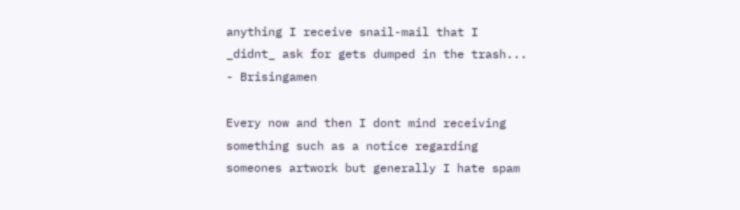anything I receive snail-mail that I _didnt_ ask for gets dumped in the trash... - Brisingamen

Every now and then I dont mind receiving something such as a notice regarding someones artwork but generally I hate spam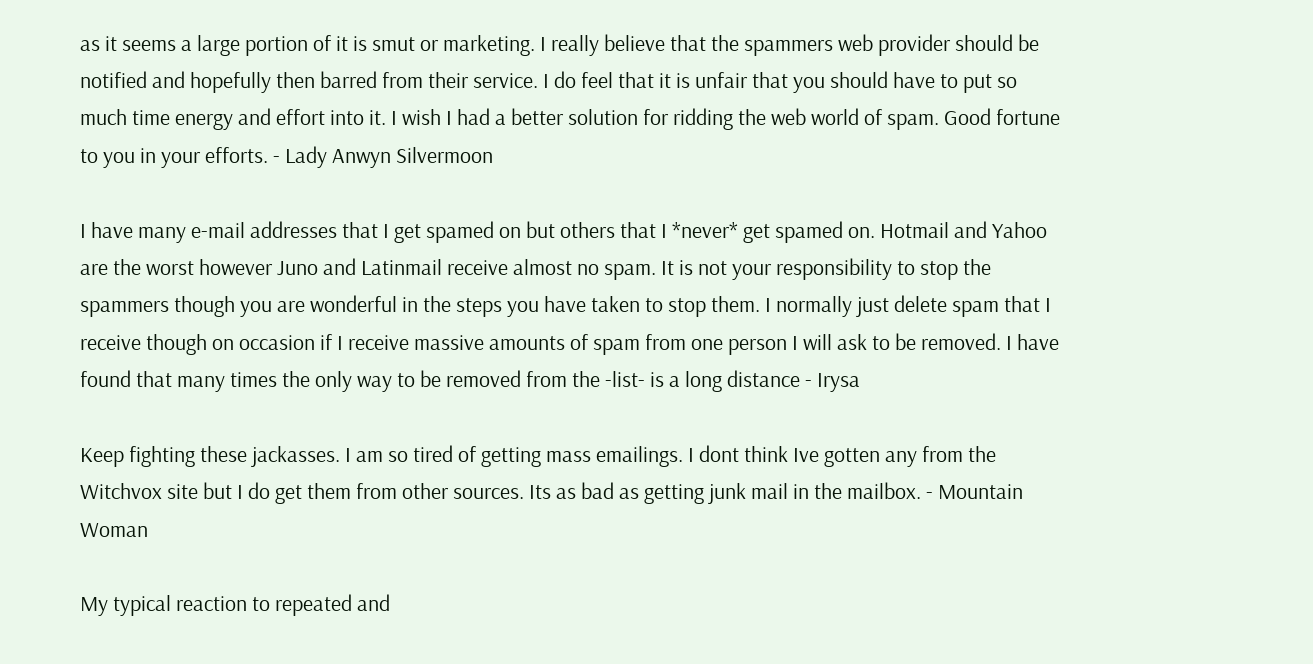as it seems a large portion of it is smut or marketing. I really believe that the spammers web provider should be notified and hopefully then barred from their service. I do feel that it is unfair that you should have to put so much time energy and effort into it. I wish I had a better solution for ridding the web world of spam. Good fortune to you in your efforts. - Lady Anwyn Silvermoon

I have many e-mail addresses that I get spamed on but others that I *never* get spamed on. Hotmail and Yahoo are the worst however Juno and Latinmail receive almost no spam. It is not your responsibility to stop the spammers though you are wonderful in the steps you have taken to stop them. I normally just delete spam that I receive though on occasion if I receive massive amounts of spam from one person I will ask to be removed. I have found that many times the only way to be removed from the -list- is a long distance - Irysa

Keep fighting these jackasses. I am so tired of getting mass emailings. I dont think Ive gotten any from the Witchvox site but I do get them from other sources. Its as bad as getting junk mail in the mailbox. - Mountain Woman

My typical reaction to repeated and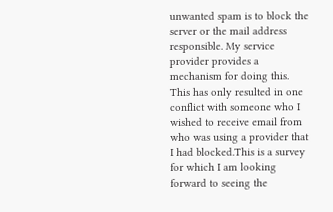unwanted spam is to block the server or the mail address responsible. My service provider provides a mechanism for doing this. This has only resulted in one conflict with someone who I wished to receive email from who was using a provider that I had blocked.This is a survey for which I am looking forward to seeing the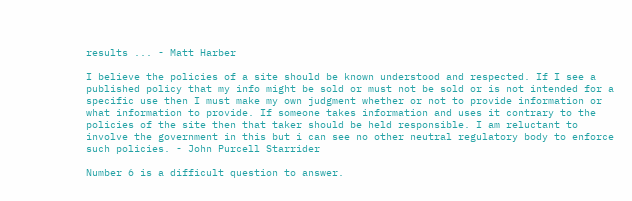results ... - Matt Harber

I believe the policies of a site should be known understood and respected. If I see a published policy that my info might be sold or must not be sold or is not intended for a specific use then I must make my own judgment whether or not to provide information or what information to provide. If someone takes information and uses it contrary to the policies of the site then that taker should be held responsible. I am reluctant to involve the government in this but i can see no other neutral regulatory body to enforce such policies. - John Purcell Starrider

Number 6 is a difficult question to answer.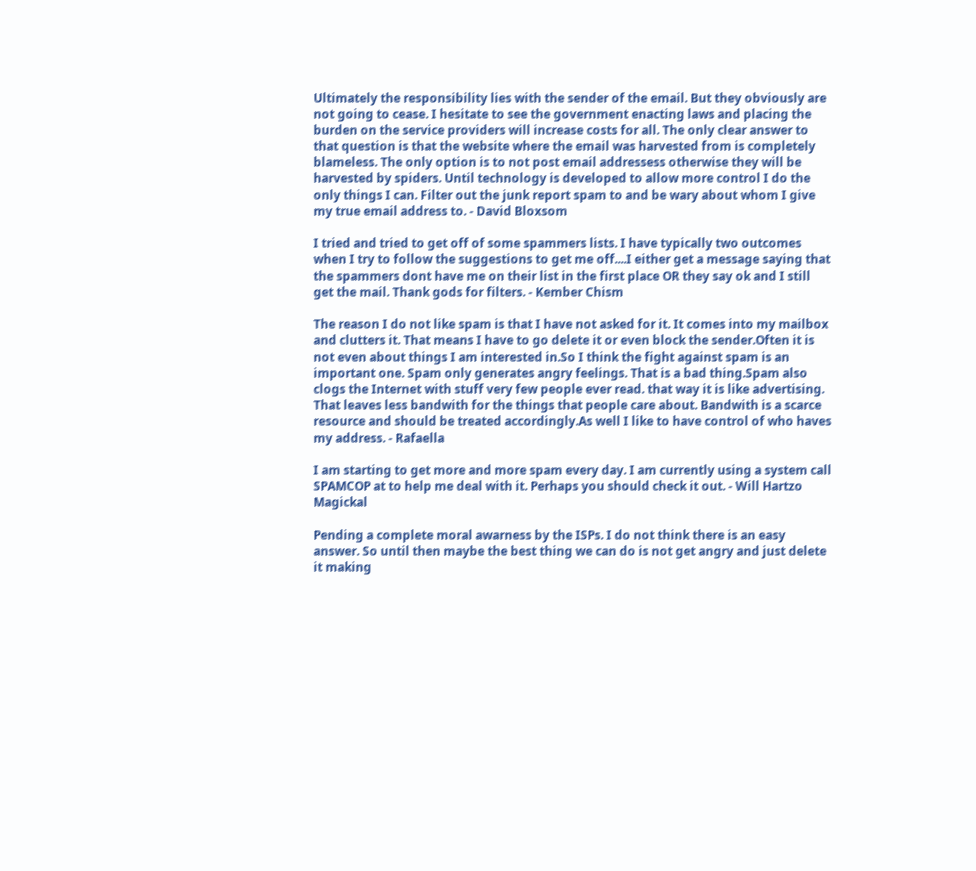Ultimately the responsibility lies with the sender of the email. But they obviously are not going to cease. I hesitate to see the government enacting laws and placing the burden on the service providers will increase costs for all. The only clear answer to that question is that the website where the email was harvested from is completely blameless. The only option is to not post email addressess otherwise they will be harvested by spiders. Until technology is developed to allow more control I do the only things I can. Filter out the junk report spam to and be wary about whom I give my true email address to. - David Bloxsom

I tried and tried to get off of some spammers lists. I have typically two outcomes when I try to follow the suggestions to get me off....I either get a message saying that the spammers dont have me on their list in the first place OR they say ok and I still get the mail. Thank gods for filters. - Kember Chism

The reason I do not like spam is that I have not asked for it. It comes into my mailbox and clutters it. That means I have to go delete it or even block the sender.Often it is not even about things I am interested in.So I think the fight against spam is an important one. Spam only generates angry feelings. That is a bad thing.Spam also clogs the Internet with stuff very few people ever read. that way it is like advertising. That leaves less bandwith for the things that people care about. Bandwith is a scarce resource and should be treated accordingly.As well I like to have control of who haves my address. - Rafaella

I am starting to get more and more spam every day. I am currently using a system call SPAMCOP at to help me deal with it. Perhaps you should check it out. - Will Hartzo Magickal

Pending a complete moral awarness by the ISPs. I do not think there is an easy answer. So until then maybe the best thing we can do is not get angry and just delete it making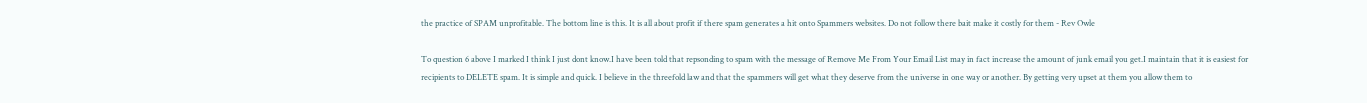the practice of SPAM unprofitable. The bottom line is this. It is all about profit if there spam generates a hit onto Spammers websites. Do not follow there bait make it costly for them - Rev Owle

To question 6 above I marked I think I just dont know.I have been told that repsonding to spam with the message of Remove Me From Your Email List may in fact increase the amount of junk email you get.I maintain that it is easiest for recipients to DELETE spam. It is simple and quick. I believe in the threefold law and that the spammers will get what they deserve from the universe in one way or another. By getting very upset at them you allow them to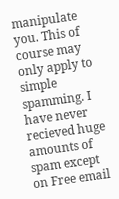manipulate you. This of course may only apply to simple spamming. I have never recieved huge amounts of spam except on Free email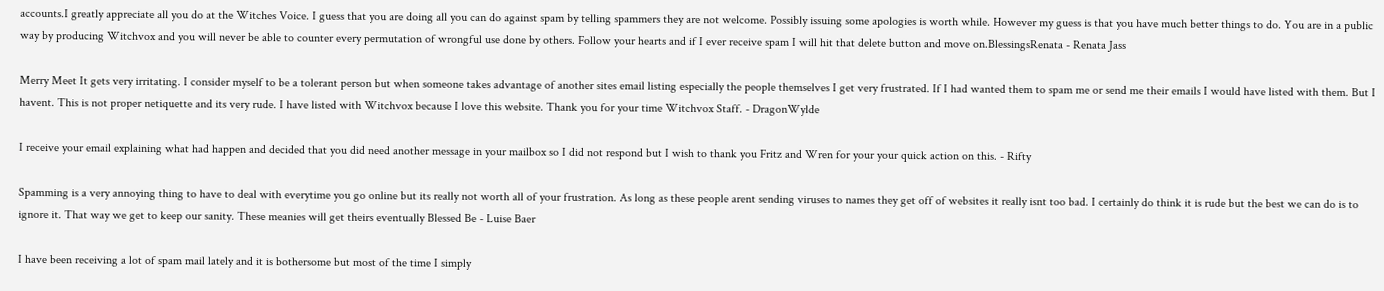accounts.I greatly appreciate all you do at the Witches Voice. I guess that you are doing all you can do against spam by telling spammers they are not welcome. Possibly issuing some apologies is worth while. However my guess is that you have much better things to do. You are in a public way by producing Witchvox and you will never be able to counter every permutation of wrongful use done by others. Follow your hearts and if I ever receive spam I will hit that delete button and move on.BlessingsRenata - Renata Jass

Merry Meet It gets very irritating. I consider myself to be a tolerant person but when someone takes advantage of another sites email listing especially the people themselves I get very frustrated. If I had wanted them to spam me or send me their emails I would have listed with them. But I havent. This is not proper netiquette and its very rude. I have listed with Witchvox because I love this website. Thank you for your time Witchvox Staff. - DragonWylde

I receive your email explaining what had happen and decided that you did need another message in your mailbox so I did not respond but I wish to thank you Fritz and Wren for your your quick action on this. - Rifty

Spamming is a very annoying thing to have to deal with everytime you go online but its really not worth all of your frustration. As long as these people arent sending viruses to names they get off of websites it really isnt too bad. I certainly do think it is rude but the best we can do is to ignore it. That way we get to keep our sanity. These meanies will get theirs eventually Blessed Be - Luise Baer

I have been receiving a lot of spam mail lately and it is bothersome but most of the time I simply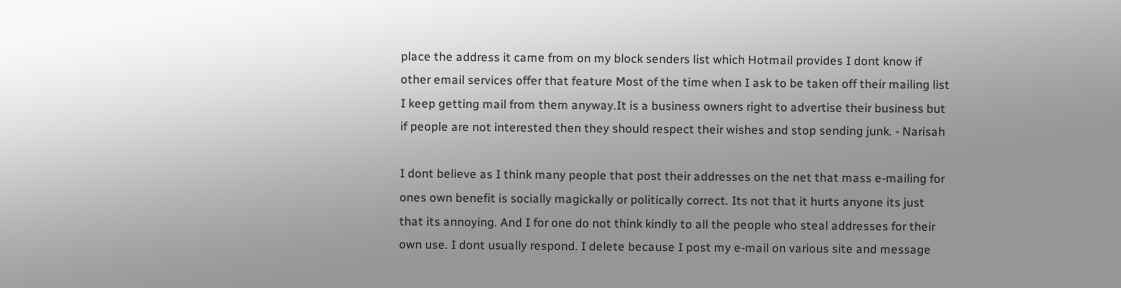place the address it came from on my block senders list which Hotmail provides I dont know if other email services offer that feature Most of the time when I ask to be taken off their mailing list I keep getting mail from them anyway.It is a business owners right to advertise their business but if people are not interested then they should respect their wishes and stop sending junk. - Narisah

I dont believe as I think many people that post their addresses on the net that mass e-mailing for ones own benefit is socially magickally or politically correct. Its not that it hurts anyone its just that its annoying. And I for one do not think kindly to all the people who steal addresses for their own use. I dont usually respond. I delete because I post my e-mail on various site and message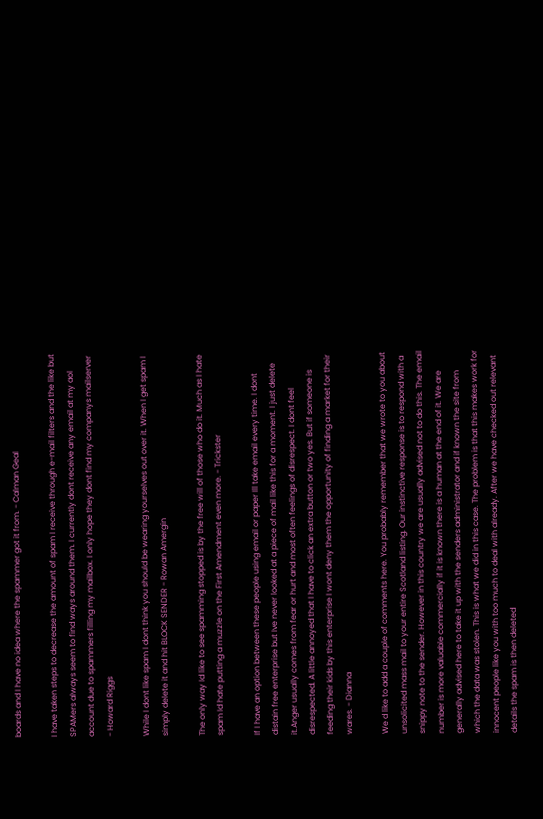boards and I have no idea where the spammer got it from. - Calman Geal

I have taken steps to decrease the amount of spam I receive through e-mail filters and the like but SPAMers always seem to find ways around them. I currently dont receive any email at my aol account due to spammers filling my mailbox. I only hope they dont find my companys mailserver - Howard Riggs

While I dont like spam I dont think you should be wearing yourselves out over it. When I get spam I simply delete it and hit BLOCK SENDER - Rowan Amergin

The only way Id like to see spamming stopped is by the free will of those who do it. Much as I hate spam Id hate putting a muzzle on the First Amendment even more. - Trickster

If I have an option between these people using email or paper Ill take email every time. I dont distain free enterprise but Ive never looked at a piece of mail like this for a moment. I just delete it.Anger usually comes from fear or hurt and most often feelings of disrespect. I dont feel disrespected. A little annoyed that I have to click an extra button or two yes. But if someone is feeding their kids by this enterprise I wont deny them the opportunity of finding a market for their wares. - Dianna

We d like to add a couple of comments here. You probably remember that we wrote to you about unsolicited mass mail to your entire Scotland listing. Our instinctive response is to respond with a snippy note to the sender. However in this country we are usually advised not to do this. The email number is more valuable commercially if it is known there is a human at the end of it. We are generally advised here to take it up with the senders administrator and if known the site from which the data was stolen. This is what we did in this case. The problem is that this makes work for innocent people like you with too much to deal with already. After we have checked out relevant details the spam is then deleted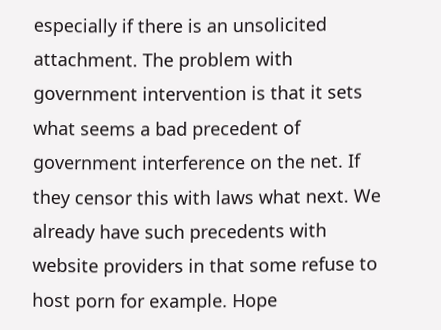especially if there is an unsolicited attachment. The problem with government intervention is that it sets what seems a bad precedent of government interference on the net. If they censor this with laws what next. We already have such precedents with website providers in that some refuse to host porn for example. Hope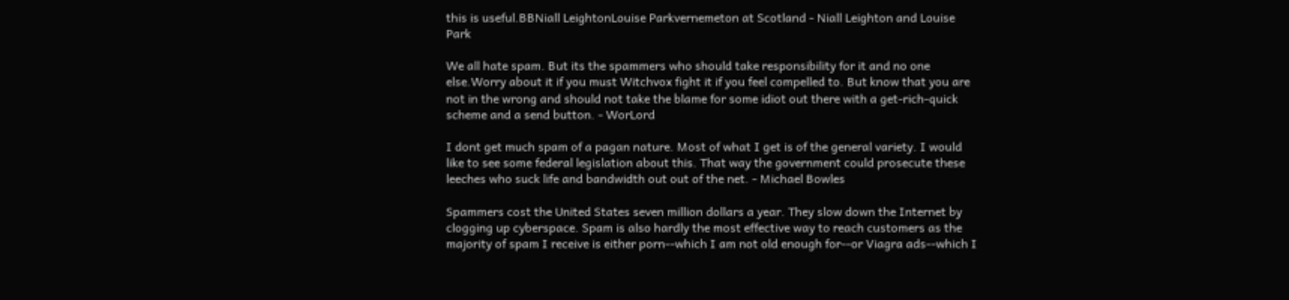this is useful.BBNiall LeightonLouise Parkvernemeton at Scotland - Niall Leighton and Louise Park

We all hate spam. But its the spammers who should take responsibility for it and no one else.Worry about it if you must Witchvox fight it if you feel compelled to. But know that you are not in the wrong and should not take the blame for some idiot out there with a get-rich-quick scheme and a send button. - WorLord

I dont get much spam of a pagan nature. Most of what I get is of the general variety. I would like to see some federal legislation about this. That way the government could prosecute these leeches who suck life and bandwidth out out of the net. - Michael Bowles

Spammers cost the United States seven million dollars a year. They slow down the Internet by clogging up cyberspace. Spam is also hardly the most effective way to reach customers as the majority of spam I receive is either porn--which I am not old enough for--or Viagra ads--which I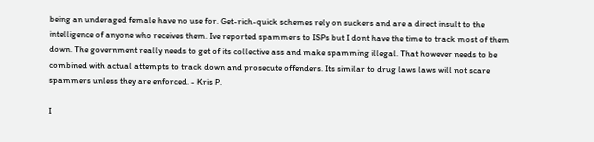being an underaged female have no use for. Get-rich-quick schemes rely on suckers and are a direct insult to the intelligence of anyone who receives them. Ive reported spammers to ISPs but I dont have the time to track most of them down. The government really needs to get of its collective ass and make spamming illegal. That however needs to be combined with actual attempts to track down and prosecute offenders. Its similar to drug laws laws will not scare spammers unless they are enforced. - Kris P.

I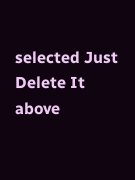selected Just Delete It above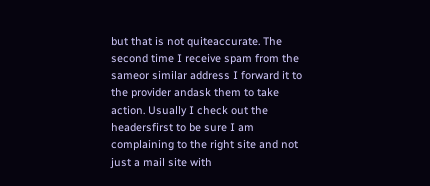but that is not quiteaccurate. The second time I receive spam from the sameor similar address I forward it to the provider andask them to take action. Usually I check out the headersfirst to be sure I am complaining to the right site and not just a mail site with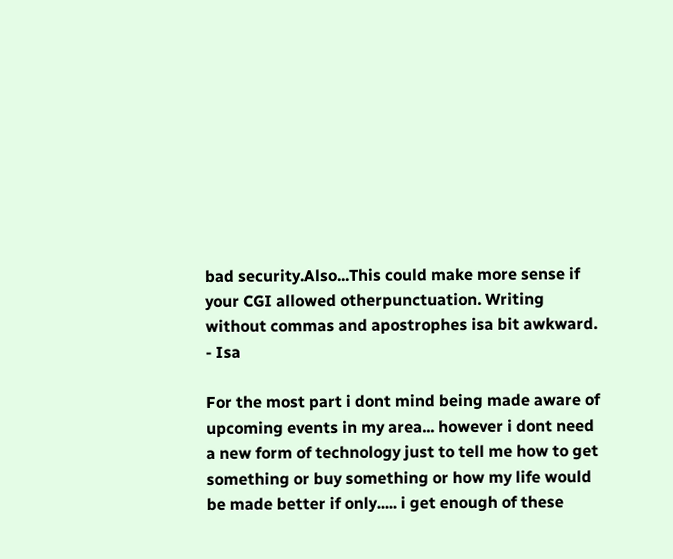bad security.Also...This could make more sense if your CGI allowed otherpunctuation. Writing without commas and apostrophes isa bit awkward. - Isa

For the most part i dont mind being made aware of upcoming events in my area... however i dont need a new form of technology just to tell me how to get something or buy something or how my life would be made better if only..... i get enough of these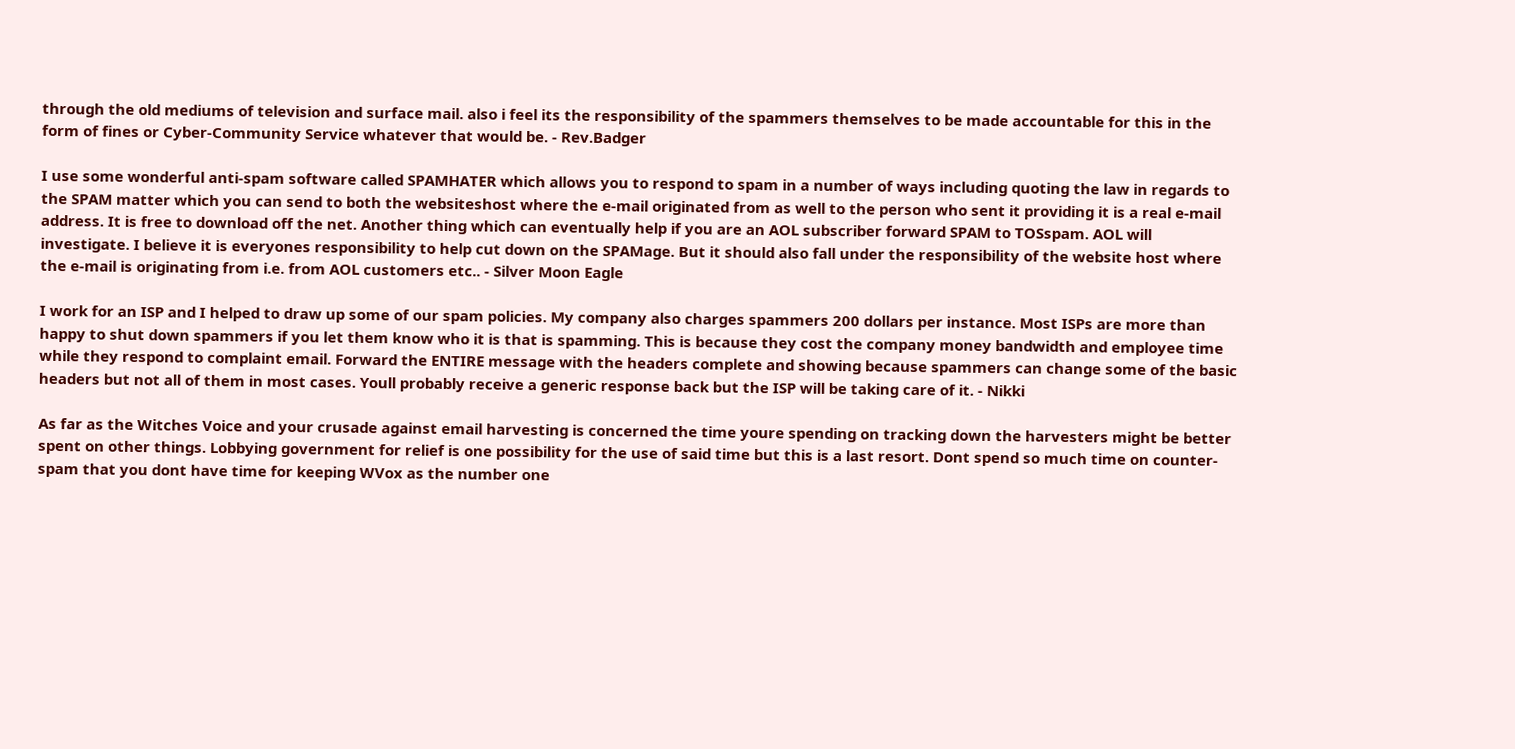through the old mediums of television and surface mail. also i feel its the responsibility of the spammers themselves to be made accountable for this in the form of fines or Cyber-Community Service whatever that would be. - Rev.Badger

I use some wonderful anti-spam software called SPAMHATER which allows you to respond to spam in a number of ways including quoting the law in regards to the SPAM matter which you can send to both the websiteshost where the e-mail originated from as well to the person who sent it providing it is a real e-mail address. It is free to download off the net. Another thing which can eventually help if you are an AOL subscriber forward SPAM to TOSspam. AOL will investigate. I believe it is everyones responsibility to help cut down on the SPAMage. But it should also fall under the responsibility of the website host where the e-mail is originating from i.e. from AOL customers etc.. - Silver Moon Eagle

I work for an ISP and I helped to draw up some of our spam policies. My company also charges spammers 200 dollars per instance. Most ISPs are more than happy to shut down spammers if you let them know who it is that is spamming. This is because they cost the company money bandwidth and employee time while they respond to complaint email. Forward the ENTIRE message with the headers complete and showing because spammers can change some of the basic headers but not all of them in most cases. Youll probably receive a generic response back but the ISP will be taking care of it. - Nikki

As far as the Witches Voice and your crusade against email harvesting is concerned the time youre spending on tracking down the harvesters might be better spent on other things. Lobbying government for relief is one possibility for the use of said time but this is a last resort. Dont spend so much time on counter-spam that you dont have time for keeping WVox as the number one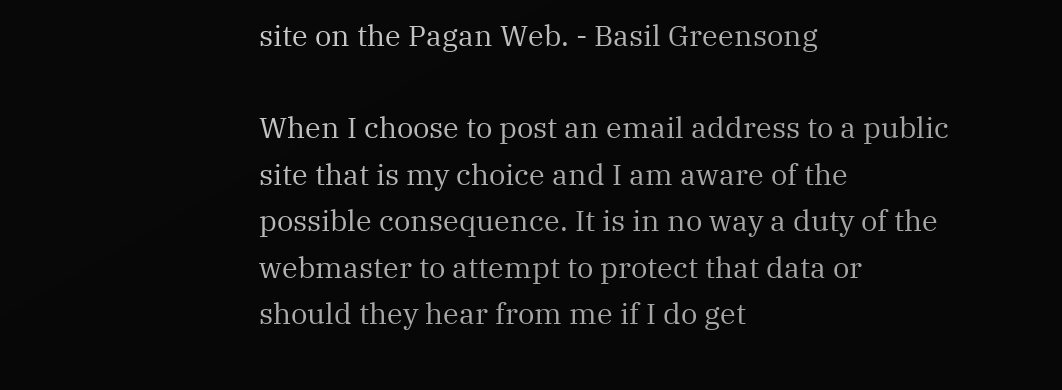site on the Pagan Web. - Basil Greensong

When I choose to post an email address to a public site that is my choice and I am aware of the possible consequence. It is in no way a duty of the webmaster to attempt to protect that data or should they hear from me if I do get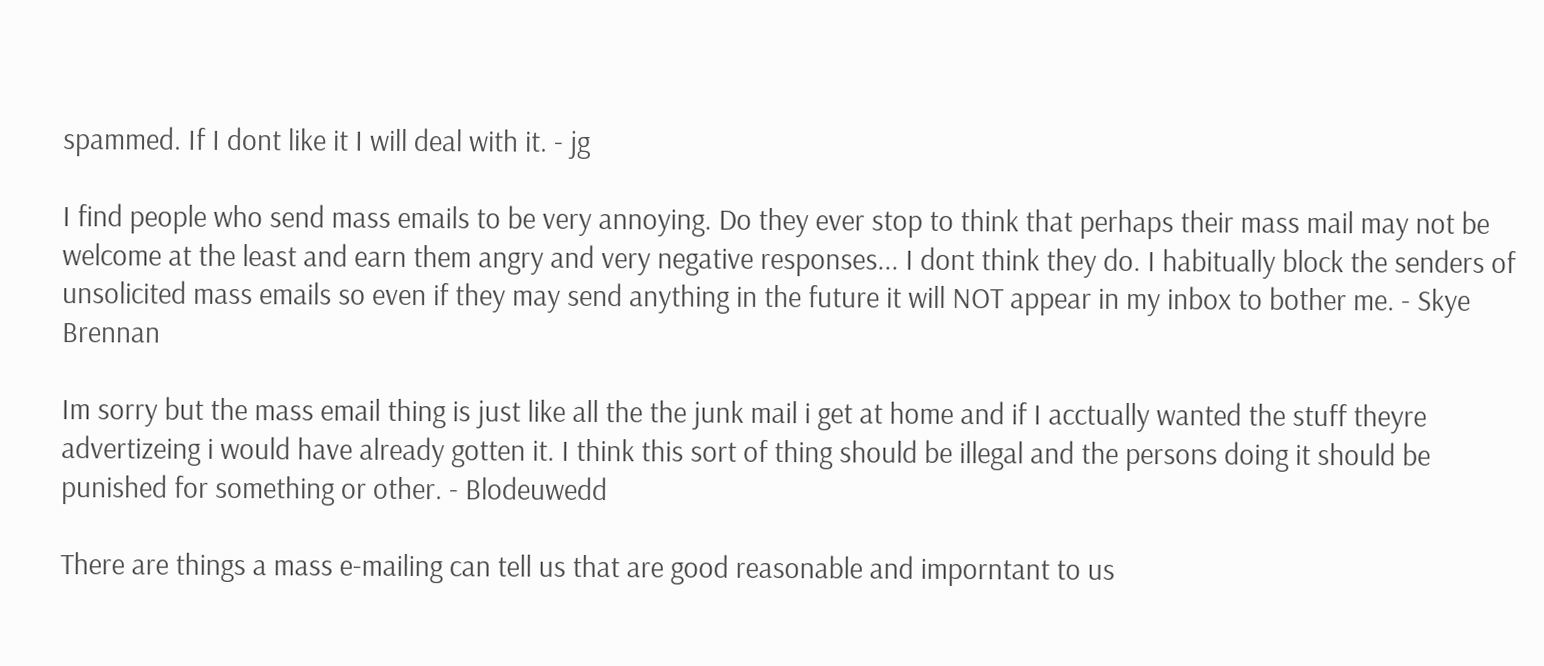spammed. If I dont like it I will deal with it. - jg

I find people who send mass emails to be very annoying. Do they ever stop to think that perhaps their mass mail may not be welcome at the least and earn them angry and very negative responses... I dont think they do. I habitually block the senders of unsolicited mass emails so even if they may send anything in the future it will NOT appear in my inbox to bother me. - Skye Brennan

Im sorry but the mass email thing is just like all the the junk mail i get at home and if I acctually wanted the stuff theyre advertizeing i would have already gotten it. I think this sort of thing should be illegal and the persons doing it should be punished for something or other. - Blodeuwedd

There are things a mass e-mailing can tell us that are good reasonable and imporntant to us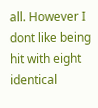all. However I dont like being hit with eight identical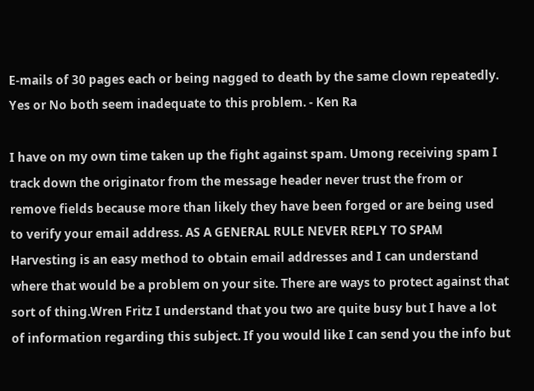E-mails of 30 pages each or being nagged to death by the same clown repeatedly. Yes or No both seem inadequate to this problem. - Ken Ra

I have on my own time taken up the fight against spam. Umong receiving spam I track down the originator from the message header never trust the from or remove fields because more than likely they have been forged or are being used to verify your email address. AS A GENERAL RULE NEVER REPLY TO SPAM Harvesting is an easy method to obtain email addresses and I can understand where that would be a problem on your site. There are ways to protect against that sort of thing.Wren Fritz I understand that you two are quite busy but I have a lot of information regarding this subject. If you would like I can send you the info but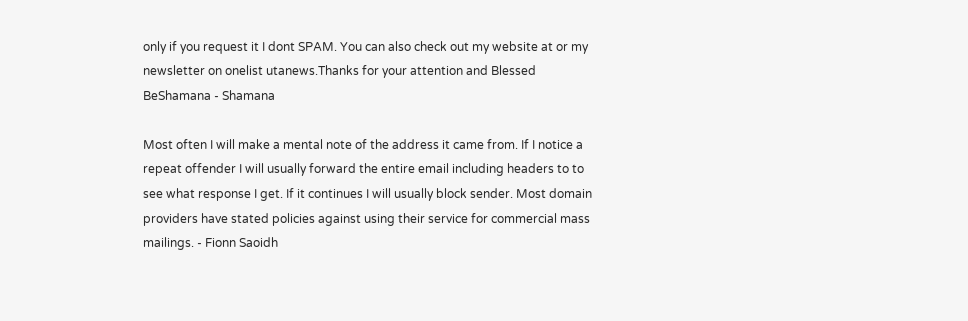only if you request it I dont SPAM. You can also check out my website at or my newsletter on onelist utanews.Thanks for your attention and Blessed BeShamana - Shamana

Most often I will make a mental note of the address it came from. If I notice a repeat offender I will usually forward the entire email including headers to to see what response I get. If it continues I will usually block sender. Most domain providers have stated policies against using their service for commercial mass mailings. - Fionn Saoidh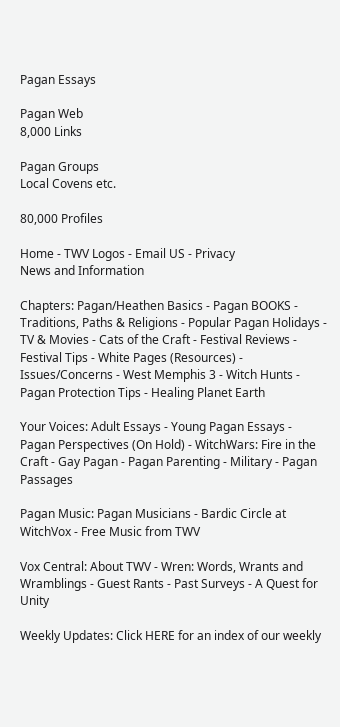Pagan Essays

Pagan Web
8,000 Links

Pagan Groups
Local Covens etc.

80,000 Profiles

Home - TWV Logos - Email US - Privacy
News and Information

Chapters: Pagan/Heathen Basics - Pagan BOOKS - Traditions, Paths & Religions - Popular Pagan Holidays - TV & Movies - Cats of the Craft - Festival Reviews - Festival Tips - White Pages (Resources) - Issues/Concerns - West Memphis 3 - Witch Hunts - Pagan Protection Tips - Healing Planet Earth

Your Voices: Adult Essays - Young Pagan Essays - Pagan Perspectives (On Hold) - WitchWars: Fire in the Craft - Gay Pagan - Pagan Parenting - Military - Pagan Passages

Pagan Music: Pagan Musicians - Bardic Circle at WitchVox - Free Music from TWV

Vox Central: About TWV - Wren: Words, Wrants and Wramblings - Guest Rants - Past Surveys - A Quest for Unity

Weekly Updates: Click HERE for an index of our weekly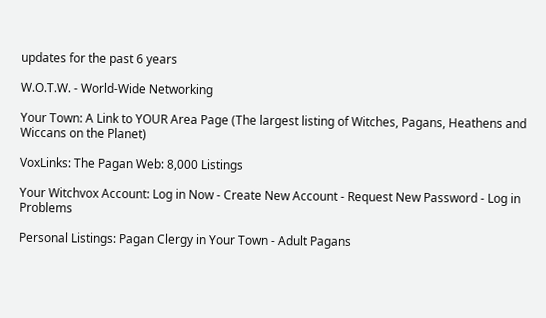updates for the past 6 years

W.O.T.W. - World-Wide Networking

Your Town: A Link to YOUR Area Page (The largest listing of Witches, Pagans, Heathens and Wiccans on the Planet)

VoxLinks: The Pagan Web: 8,000 Listings

Your Witchvox Account: Log in Now - Create New Account - Request New Password - Log in Problems

Personal Listings: Pagan Clergy in Your Town - Adult Pagans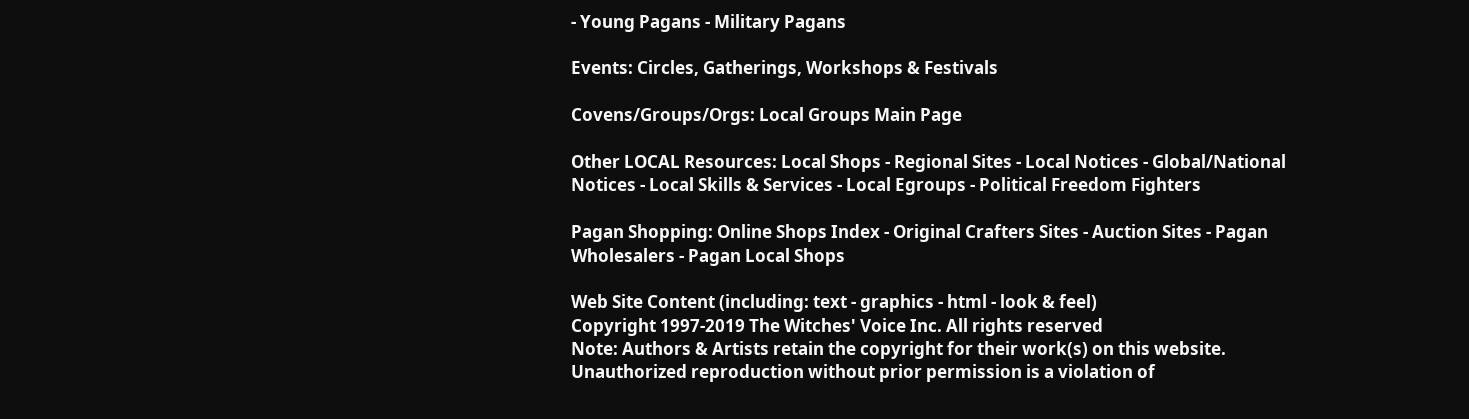- Young Pagans - Military Pagans

Events: Circles, Gatherings, Workshops & Festivals

Covens/Groups/Orgs: Local Groups Main Page

Other LOCAL Resources: Local Shops - Regional Sites - Local Notices - Global/National Notices - Local Skills & Services - Local Egroups - Political Freedom Fighters

Pagan Shopping: Online Shops Index - Original Crafters Sites - Auction Sites - Pagan Wholesalers - Pagan Local Shops

Web Site Content (including: text - graphics - html - look & feel)
Copyright 1997-2019 The Witches' Voice Inc. All rights reserved
Note: Authors & Artists retain the copyright for their work(s) on this website.
Unauthorized reproduction without prior permission is a violation of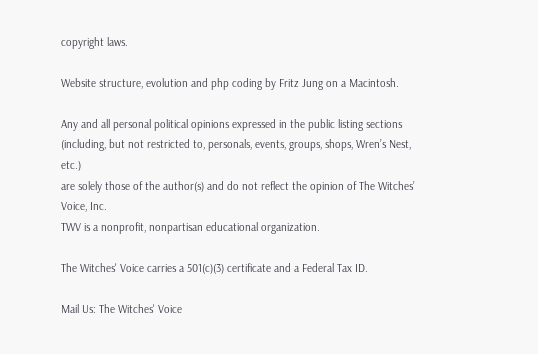copyright laws.

Website structure, evolution and php coding by Fritz Jung on a Macintosh.

Any and all personal political opinions expressed in the public listing sections
(including, but not restricted to, personals, events, groups, shops, Wren’s Nest, etc.)
are solely those of the author(s) and do not reflect the opinion of The Witches’ Voice, Inc.
TWV is a nonprofit, nonpartisan educational organization.

The Witches' Voice carries a 501(c)(3) certificate and a Federal Tax ID.

Mail Us: The Witches' Voice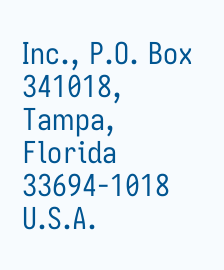Inc., P.O. Box 341018, Tampa, Florida 33694-1018 U.S.A.